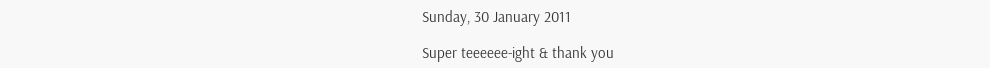Sunday, 30 January 2011

Super teeeeee-ight & thank you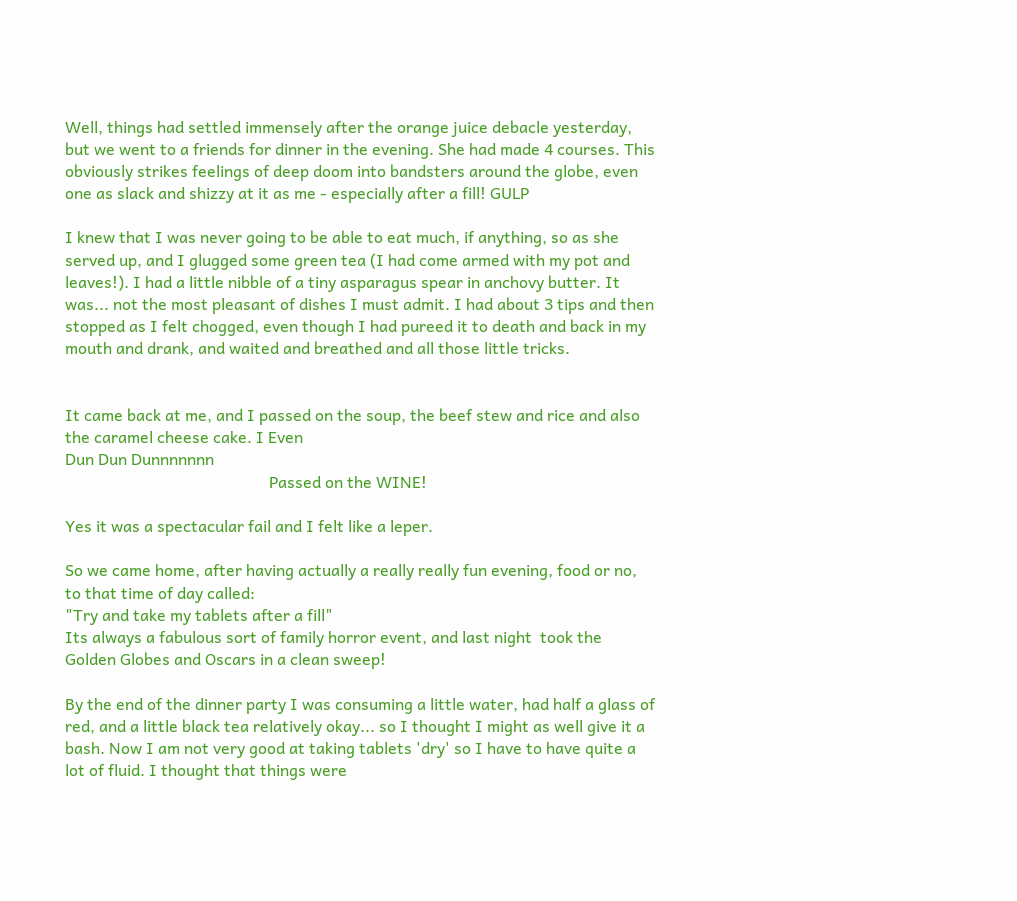Well, things had settled immensely after the orange juice debacle yesterday, but we went to a friends for dinner in the evening. She had made 4 courses. This obviously strikes feelings of deep doom into bandsters around the globe, even one as slack and shizzy at it as me - especially after a fill! GULP

I knew that I was never going to be able to eat much, if anything, so as she served up, and I glugged some green tea (I had come armed with my pot and leaves!). I had a little nibble of a tiny asparagus spear in anchovy butter. It was... not the most pleasant of dishes I must admit. I had about 3 tips and then stopped as I felt chogged, even though I had pureed it to death and back in my mouth and drank, and waited and breathed and all those little tricks.


It came back at me, and I passed on the soup, the beef stew and rice and also the caramel cheese cake. I Even
Dun Dun Dunnnnnnn
                                                   Passed on the WINE!

Yes it was a spectacular fail and I felt like a leper.

So we came home, after having actually a really really fun evening, food or no, to that time of day called:
"Try and take my tablets after a fill"
Its always a fabulous sort of family horror event, and last night  took the Golden Globes and Oscars in a clean sweep!

By the end of the dinner party I was consuming a little water, had half a glass of red, and a little black tea relatively okay... so I thought I might as well give it a bash. Now I am not very good at taking tablets 'dry' so I have to have quite a lot of fluid. I thought that things were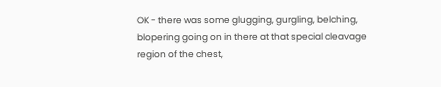OK - there was some glugging, gurgling, belching, blopering going on in there at that special cleavage region of the chest,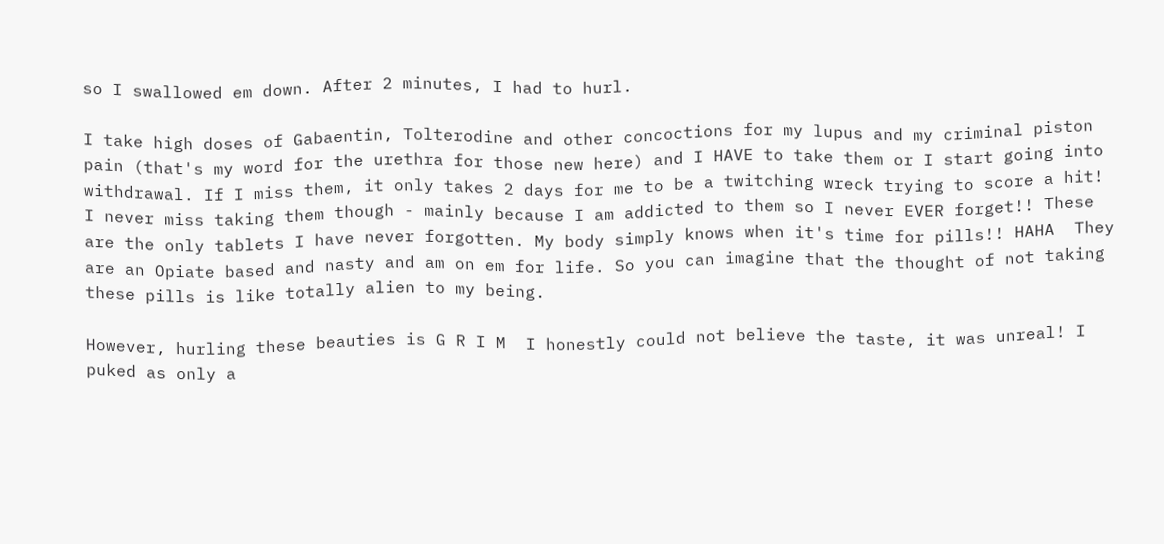so I swallowed em down. After 2 minutes, I had to hurl.

I take high doses of Gabaentin, Tolterodine and other concoctions for my lupus and my criminal piston pain (that's my word for the urethra for those new here) and I HAVE to take them or I start going into withdrawal. If I miss them, it only takes 2 days for me to be a twitching wreck trying to score a hit! I never miss taking them though - mainly because I am addicted to them so I never EVER forget!! These are the only tablets I have never forgotten. My body simply knows when it's time for pills!! HAHA  They are an Opiate based and nasty and am on em for life. So you can imagine that the thought of not taking these pills is like totally alien to my being.

However, hurling these beauties is G R I M  I honestly could not believe the taste, it was unreal! I puked as only a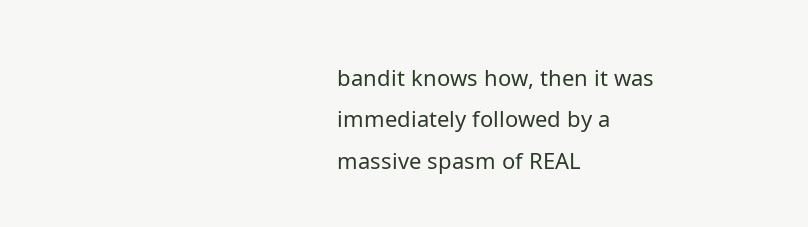bandit knows how, then it was immediately followed by a massive spasm of REAL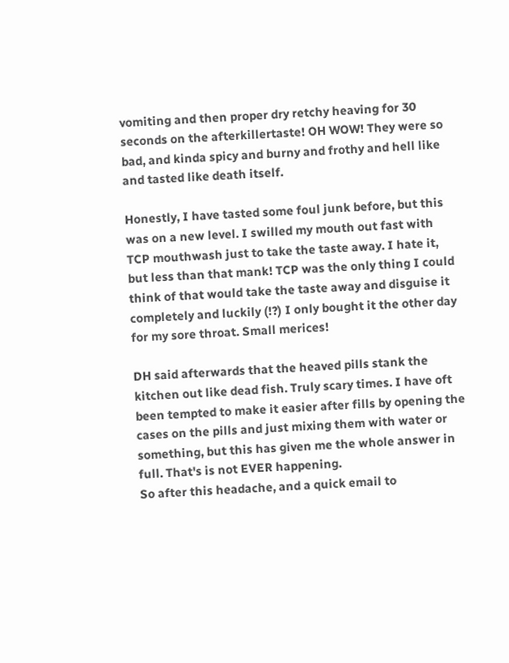vomiting and then proper dry retchy heaving for 30 seconds on the afterkillertaste! OH WOW! They were so bad, and kinda spicy and burny and frothy and hell like and tasted like death itself.

Honestly, I have tasted some foul junk before, but this was on a new level. I swilled my mouth out fast with TCP mouthwash just to take the taste away. I hate it, but less than that mank! TCP was the only thing I could think of that would take the taste away and disguise it completely and luckily (!?) I only bought it the other day for my sore throat. Small merices!

DH said afterwards that the heaved pills stank the kitchen out like dead fish. Truly scary times. I have oft been tempted to make it easier after fills by opening the cases on the pills and just mixing them with water or something, but this has given me the whole answer in full. That's is not EVER happening.
So after this headache, and a quick email to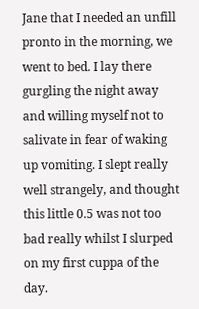Jane that I needed an unfill pronto in the morning, we went to bed. I lay there gurgling the night away and willing myself not to salivate in fear of waking up vomiting. I slept really well strangely, and thought this little 0.5 was not too bad really whilst I slurped on my first cuppa of the day.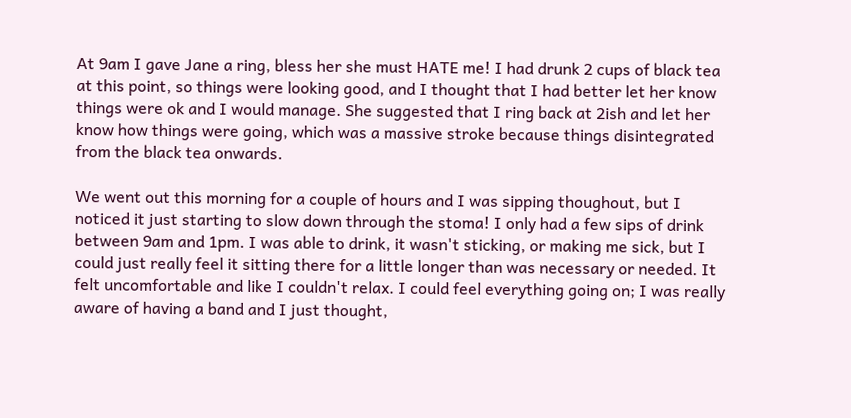At 9am I gave Jane a ring, bless her she must HATE me! I had drunk 2 cups of black tea at this point, so things were looking good, and I thought that I had better let her know things were ok and I would manage. She suggested that I ring back at 2ish and let her know how things were going, which was a massive stroke because things disintegrated from the black tea onwards.

We went out this morning for a couple of hours and I was sipping thoughout, but I noticed it just starting to slow down through the stoma! I only had a few sips of drink between 9am and 1pm. I was able to drink, it wasn't sticking, or making me sick, but I could just really feel it sitting there for a little longer than was necessary or needed. It felt uncomfortable and like I couldn't relax. I could feel everything going on; I was really aware of having a band and I just thought,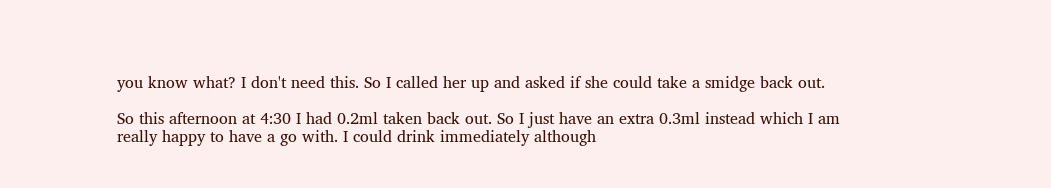you know what? I don't need this. So I called her up and asked if she could take a smidge back out.

So this afternoon at 4:30 I had 0.2ml taken back out. So I just have an extra 0.3ml instead which I am really happy to have a go with. I could drink immediately although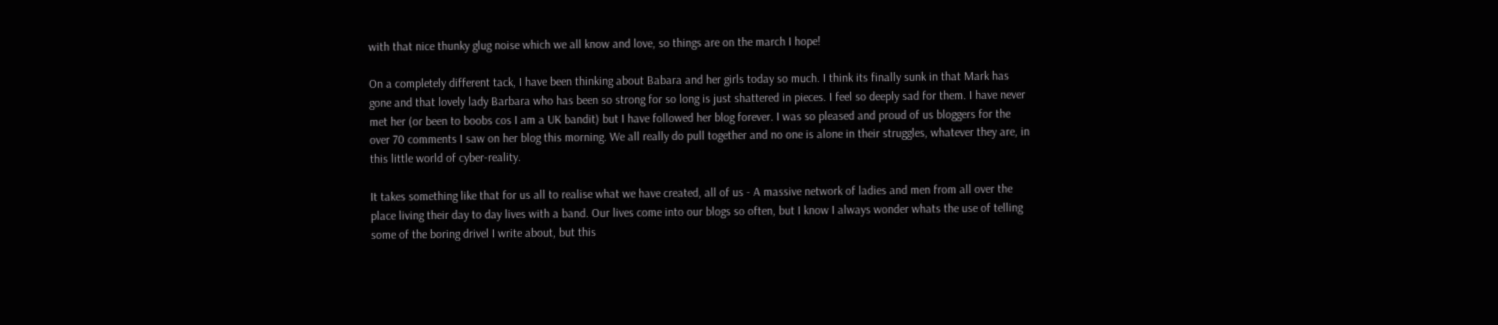with that nice thunky glug noise which we all know and love, so things are on the march I hope!

On a completely different tack, I have been thinking about Babara and her girls today so much. I think its finally sunk in that Mark has gone and that lovely lady Barbara who has been so strong for so long is just shattered in pieces. I feel so deeply sad for them. I have never met her (or been to boobs cos I am a UK bandit) but I have followed her blog forever. I was so pleased and proud of us bloggers for the over 70 comments I saw on her blog this morning. We all really do pull together and no one is alone in their struggles, whatever they are, in this little world of cyber-reality.

It takes something like that for us all to realise what we have created, all of us - A massive network of ladies and men from all over the place living their day to day lives with a band. Our lives come into our blogs so often, but I know I always wonder whats the use of telling some of the boring drivel I write about, but this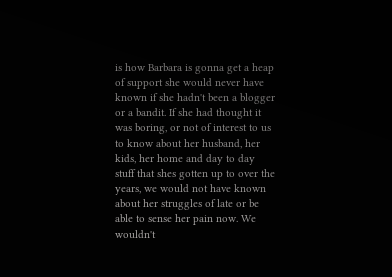is how Barbara is gonna get a heap of support she would never have known if she hadn't been a blogger or a bandit. If she had thought it was boring, or not of interest to us to know about her husband, her kids, her home and day to day stuff that shes gotten up to over the years, we would not have known about her struggles of late or be able to sense her pain now. We wouldn't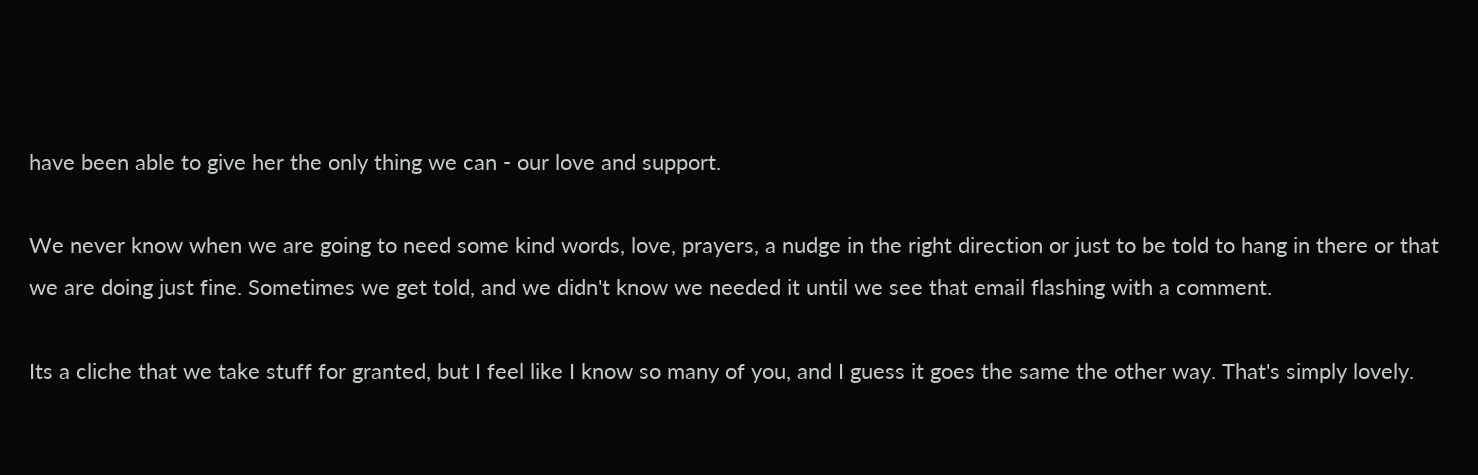have been able to give her the only thing we can - our love and support.

We never know when we are going to need some kind words, love, prayers, a nudge in the right direction or just to be told to hang in there or that we are doing just fine. Sometimes we get told, and we didn't know we needed it until we see that email flashing with a comment.

Its a cliche that we take stuff for granted, but I feel like I know so many of you, and I guess it goes the same the other way. That's simply lovely.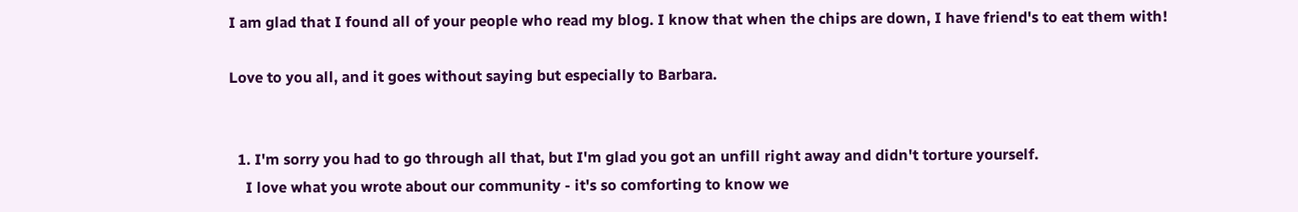I am glad that I found all of your people who read my blog. I know that when the chips are down, I have friend's to eat them with!

Love to you all, and it goes without saying but especially to Barbara.


  1. I'm sorry you had to go through all that, but I'm glad you got an unfill right away and didn't torture yourself.
    I love what you wrote about our community - it's so comforting to know we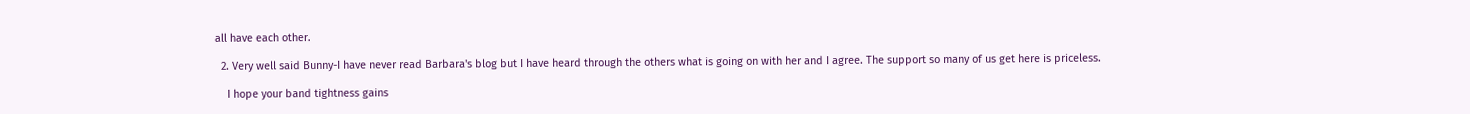all have each other.

  2. Very well said Bunny-I have never read Barbara's blog but I have heard through the others what is going on with her and I agree. The support so many of us get here is priceless.

    I hope your band tightness gains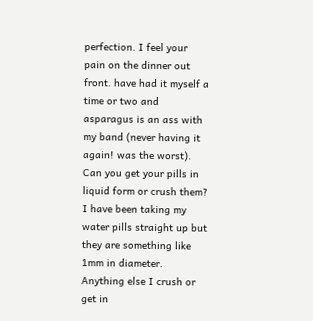perfection. I feel your pain on the dinner out front. have had it myself a time or two and asparagus is an ass with my band (never having it again! was the worst). Can you get your pills in liquid form or crush them? I have been taking my water pills straight up but they are something like 1mm in diameter. Anything else I crush or get in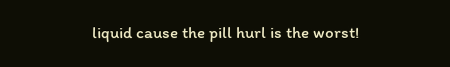liquid cause the pill hurl is the worst!